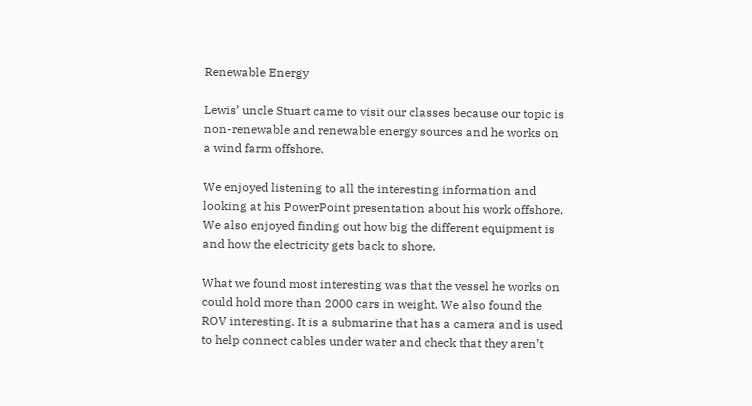Renewable Energy

Lewis’ uncle Stuart came to visit our classes because our topic is non-renewable and renewable energy sources and he works on a wind farm offshore.

We enjoyed listening to all the interesting information and looking at his PowerPoint presentation about his work offshore. We also enjoyed finding out how big the different equipment is and how the electricity gets back to shore.

What we found most interesting was that the vessel he works on could hold more than 2000 cars in weight. We also found the ROV interesting. It is a submarine that has a camera and is used to help connect cables under water and check that they aren’t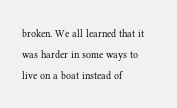broken. We all learned that it was harder in some ways to live on a boat instead of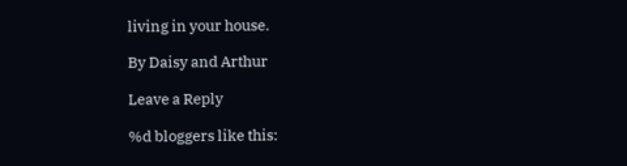living in your house.

By Daisy and Arthur

Leave a Reply

%d bloggers like this: